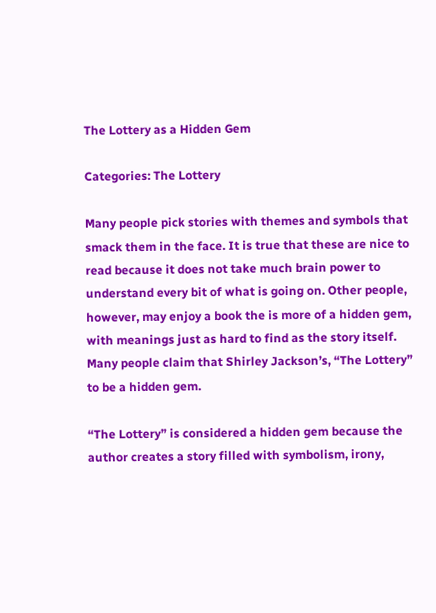The Lottery as a Hidden Gem

Categories: The Lottery

Many people pick stories with themes and symbols that smack them in the face. It is true that these are nice to read because it does not take much brain power to understand every bit of what is going on. Other people, however, may enjoy a book the is more of a hidden gem, with meanings just as hard to find as the story itself. Many people claim that Shirley Jackson’s, “The Lottery” to be a hidden gem.

“The Lottery” is considered a hidden gem because the author creates a story filled with symbolism, irony,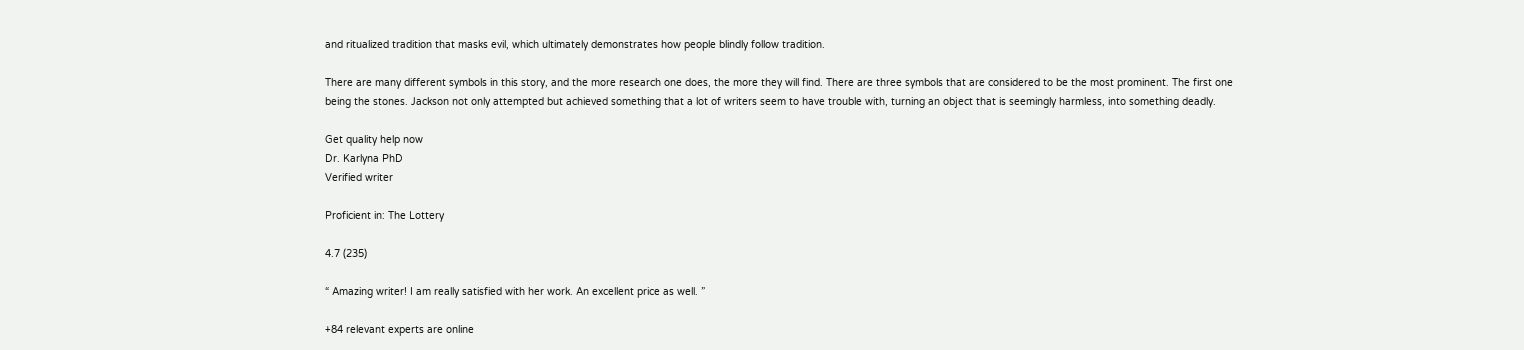and ritualized tradition that masks evil, which ultimately demonstrates how people blindly follow tradition.

There are many different symbols in this story, and the more research one does, the more they will find. There are three symbols that are considered to be the most prominent. The first one being the stones. Jackson not only attempted but achieved something that a lot of writers seem to have trouble with, turning an object that is seemingly harmless, into something deadly.

Get quality help now
Dr. Karlyna PhD
Verified writer

Proficient in: The Lottery

4.7 (235)

“ Amazing writer! I am really satisfied with her work. An excellent price as well. ”

+84 relevant experts are online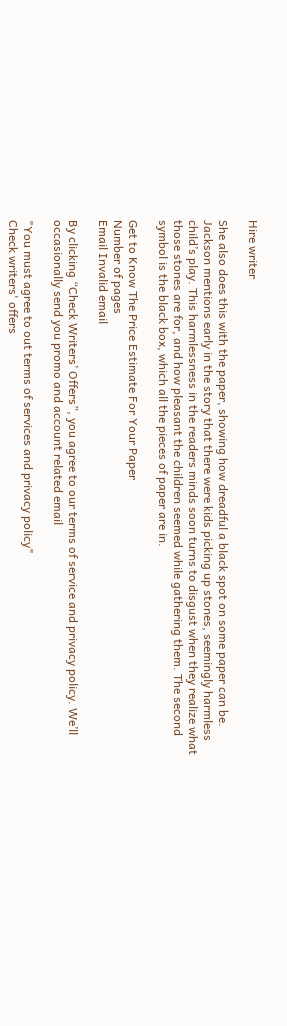Hire writer

She also does this with the paper, showing how dreadful a black spot on some paper can be. Jackson mentions early in the story that there were kids picking up stones, seemingly harmless child’s play. This harmlessness in the readers minds soon turns to disgust when they realize what those stones are for, and how pleasant the children seemed while gathering them. The second symbol is the black box, which all the pieces of paper are in.

Get to Know The Price Estimate For Your Paper
Number of pages
Email Invalid email

By clicking “Check Writers’ Offers”, you agree to our terms of service and privacy policy. We’ll occasionally send you promo and account related email

"You must agree to out terms of services and privacy policy"
Check writers' offers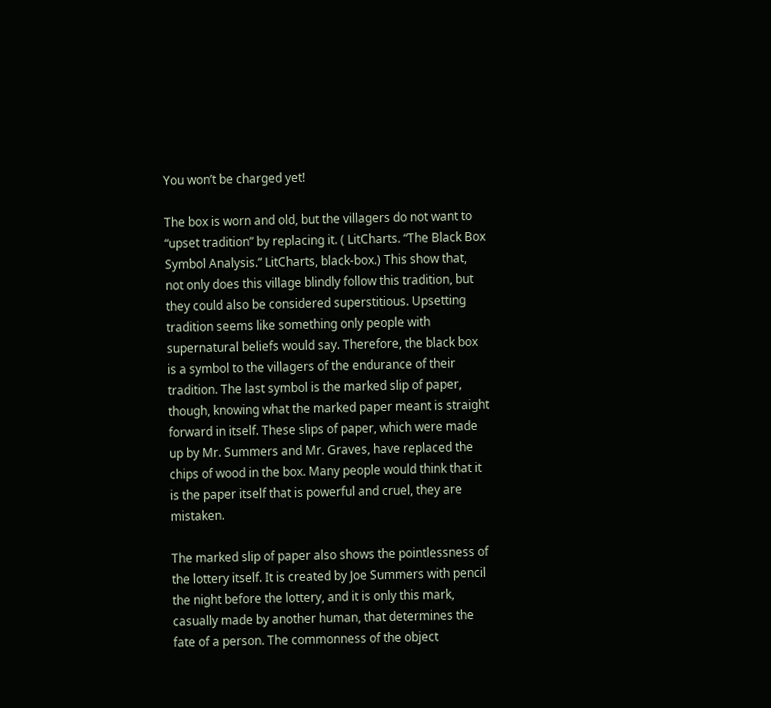You won’t be charged yet!

The box is worn and old, but the villagers do not want to “upset tradition” by replacing it. ( LitCharts. “The Black Box Symbol Analysis.” LitCharts, black-box.) This show that, not only does this village blindly follow this tradition, but they could also be considered superstitious. Upsetting tradition seems like something only people with supernatural beliefs would say. Therefore, the black box is a symbol to the villagers of the endurance of their tradition. The last symbol is the marked slip of paper, though, knowing what the marked paper meant is straight forward in itself. These slips of paper, which were made up by Mr. Summers and Mr. Graves, have replaced the chips of wood in the box. Many people would think that it is the paper itself that is powerful and cruel, they are mistaken.

The marked slip of paper also shows the pointlessness of the lottery itself. It is created by Joe Summers with pencil the night before the lottery, and it is only this mark, casually made by another human, that determines the fate of a person. The commonness of the object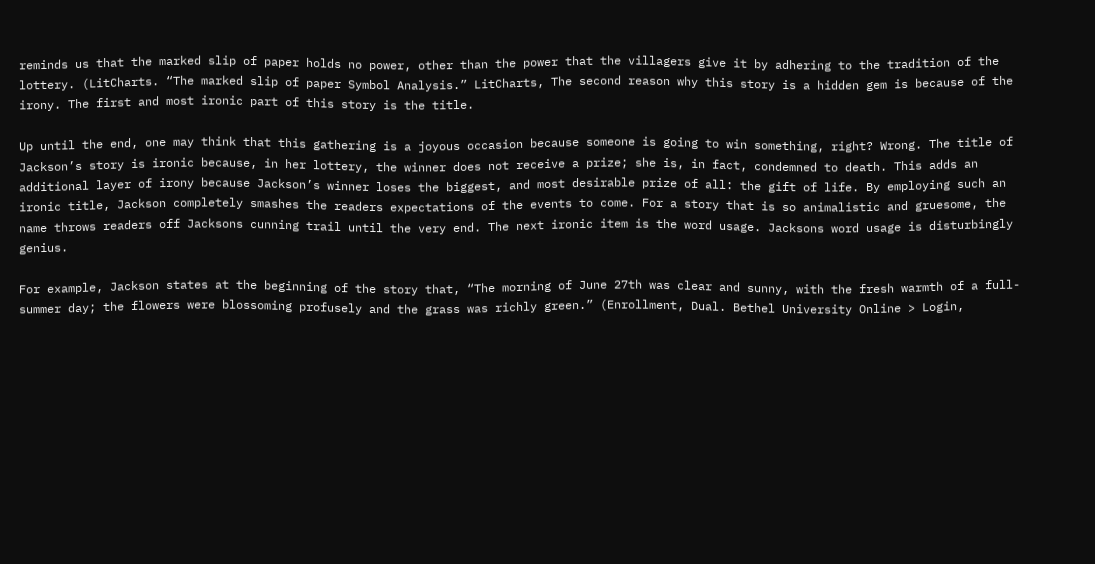reminds us that the marked slip of paper holds no power, other than the power that the villagers give it by adhering to the tradition of the lottery. (LitCharts. “The marked slip of paper Symbol Analysis.” LitCharts, The second reason why this story is a hidden gem is because of the irony. The first and most ironic part of this story is the title.

Up until the end, one may think that this gathering is a joyous occasion because someone is going to win something, right? Wrong. The title of Jackson’s story is ironic because, in her lottery, the winner does not receive a prize; she is, in fact, condemned to death. This adds an additional layer of irony because Jackson’s winner loses the biggest, and most desirable prize of all: the gift of life. By employing such an ironic title, Jackson completely smashes the readers expectations of the events to come. For a story that is so animalistic and gruesome, the name throws readers off Jacksons cunning trail until the very end. The next ironic item is the word usage. Jacksons word usage is disturbingly genius.

For example, Jackson states at the beginning of the story that, “The morning of June 27th was clear and sunny, with the fresh warmth of a full-summer day; the flowers were blossoming profusely and the grass was richly green.” (Enrollment, Dual. Bethel University Online > Login,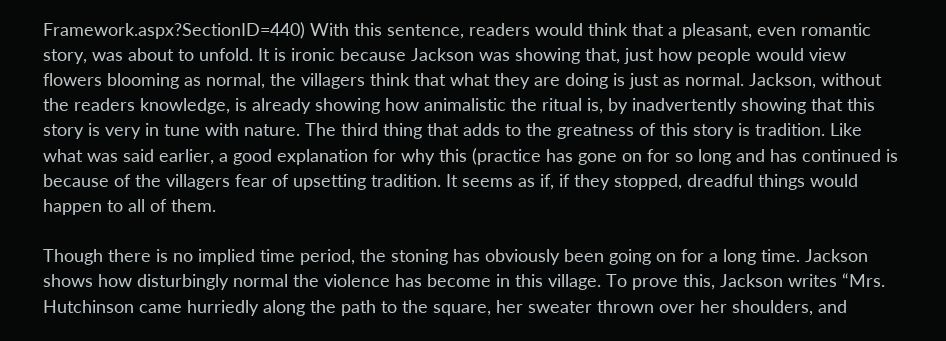Framework.aspx?SectionID=440) With this sentence, readers would think that a pleasant, even romantic story, was about to unfold. It is ironic because Jackson was showing that, just how people would view flowers blooming as normal, the villagers think that what they are doing is just as normal. Jackson, without the readers knowledge, is already showing how animalistic the ritual is, by inadvertently showing that this story is very in tune with nature. The third thing that adds to the greatness of this story is tradition. Like what was said earlier, a good explanation for why this (practice has gone on for so long and has continued is because of the villagers fear of upsetting tradition. It seems as if, if they stopped, dreadful things would happen to all of them.

Though there is no implied time period, the stoning has obviously been going on for a long time. Jackson shows how disturbingly normal the violence has become in this village. To prove this, Jackson writes “Mrs. Hutchinson came hurriedly along the path to the square, her sweater thrown over her shoulders, and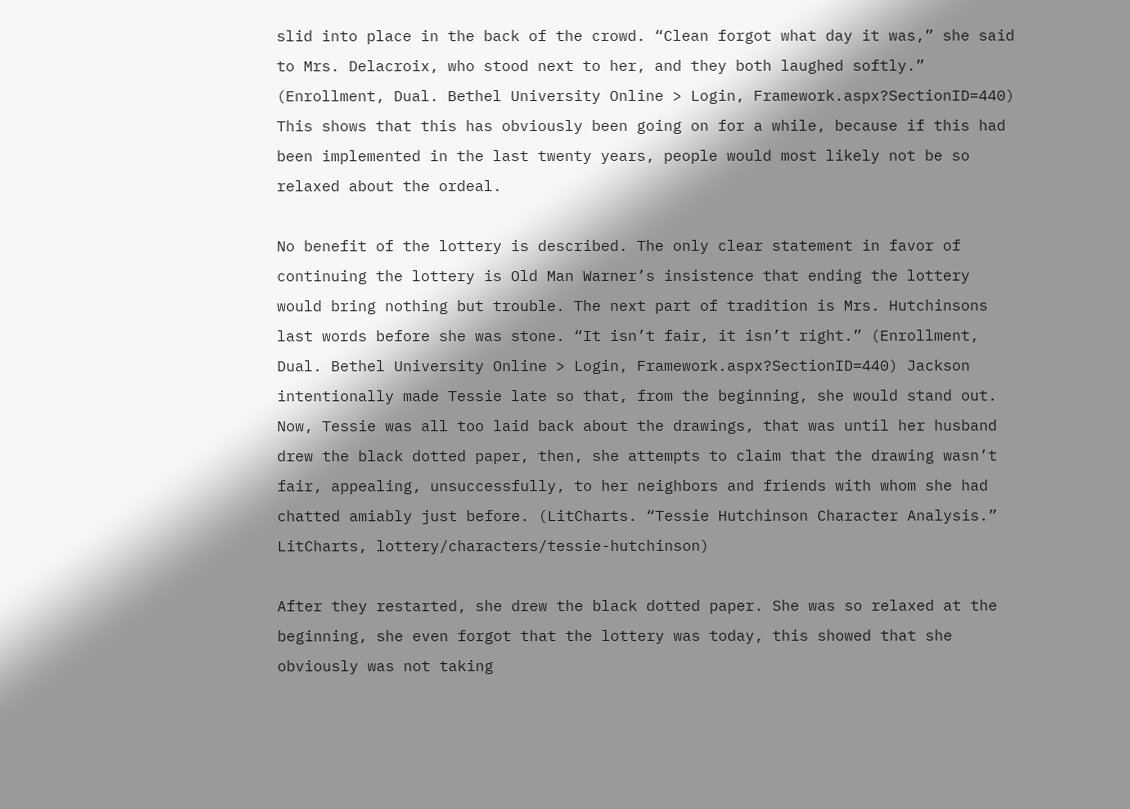slid into place in the back of the crowd. “Clean forgot what day it was,” she said to Mrs. Delacroix, who stood next to her, and they both laughed softly.” (Enrollment, Dual. Bethel University Online > Login, Framework.aspx?SectionID=440) This shows that this has obviously been going on for a while, because if this had been implemented in the last twenty years, people would most likely not be so relaxed about the ordeal.

No benefit of the lottery is described. The only clear statement in favor of continuing the lottery is Old Man Warner’s insistence that ending the lottery would bring nothing but trouble. The next part of tradition is Mrs. Hutchinsons last words before she was stone. “It isn’t fair, it isn’t right.” (Enrollment, Dual. Bethel University Online > Login, Framework.aspx?SectionID=440) Jackson intentionally made Tessie late so that, from the beginning, she would stand out. Now, Tessie was all too laid back about the drawings, that was until her husband drew the black dotted paper, then, she attempts to claim that the drawing wasn’t fair, appealing, unsuccessfully, to her neighbors and friends with whom she had chatted amiably just before. (LitCharts. “Tessie Hutchinson Character Analysis.” LitCharts, lottery/characters/tessie-hutchinson)

After they restarted, she drew the black dotted paper. She was so relaxed at the beginning, she even forgot that the lottery was today, this showed that she obviously was not taking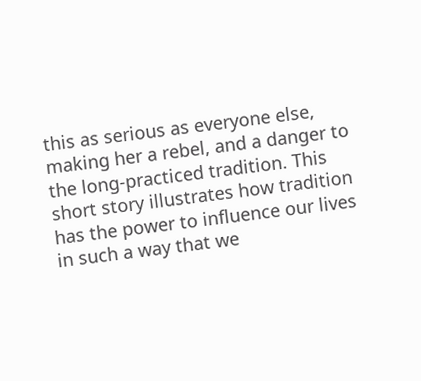this as serious as everyone else, making her a rebel, and a danger to the long-practiced tradition. This short story illustrates how tradition has the power to influence our lives in such a way that we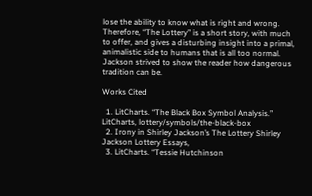lose the ability to know what is right and wrong. Therefore, “The Lottery” is a short story, with much to offer, and gives a disturbing insight into a primal, animalistic side to humans that is all too normal. Jackson strived to show the reader how dangerous tradition can be.

Works Cited

  1. LitCharts. “The Black Box Symbol Analysis.” LitCharts, lottery/symbols/the-black-box
  2. Irony in Shirley Jackson’s The Lottery Shirley Jackson Lottery Essays,
  3. LitCharts. “Tessie Hutchinson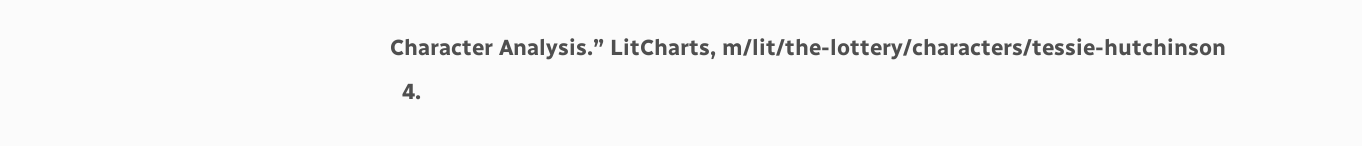Character Analysis.” LitCharts, m/lit/the-lottery/characters/tessie-hutchinson
  4.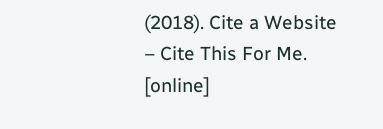(2018). Cite a Website – Cite This For Me. [online]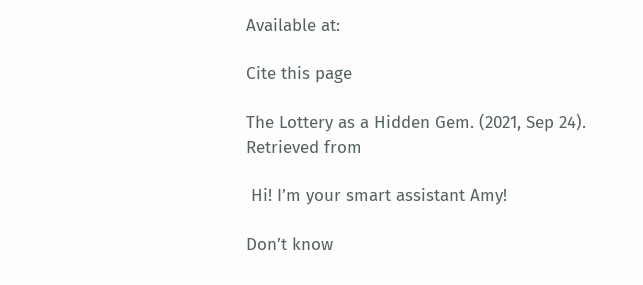Available at:

Cite this page

The Lottery as a Hidden Gem. (2021, Sep 24). Retrieved from

 Hi! I’m your smart assistant Amy!

Don’t know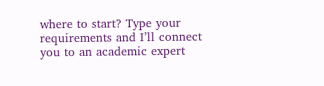where to start? Type your requirements and I’ll connect you to an academic expert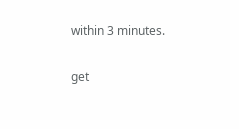within 3 minutes.

get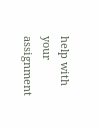help with your assignment